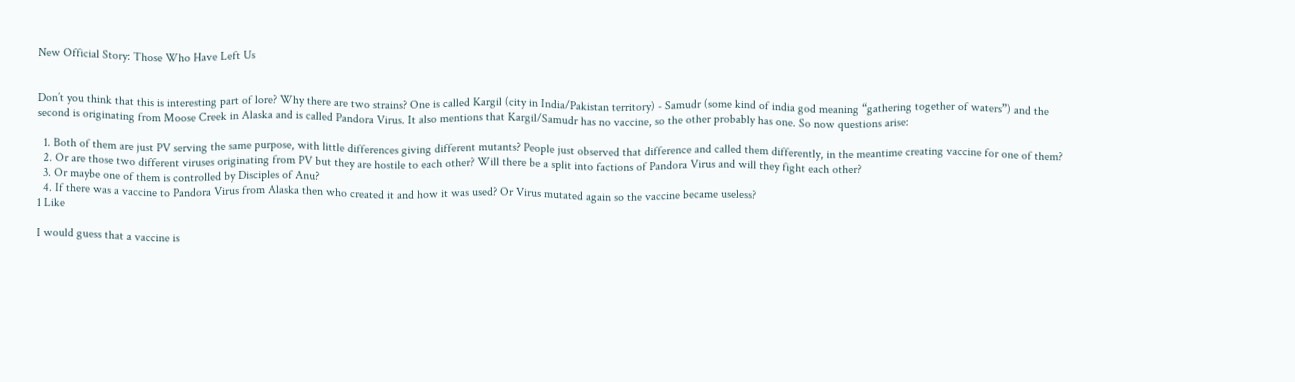New Official Story: Those Who Have Left Us


Don’t you think that this is interesting part of lore? Why there are two strains? One is called Kargil (city in India/Pakistan territory) - Samudr (some kind of india god meaning “gathering together of waters”) and the second is originating from Moose Creek in Alaska and is called Pandora Virus. It also mentions that Kargil/Samudr has no vaccine, so the other probably has one. So now questions arise:

  1. Both of them are just PV serving the same purpose, with little differences giving different mutants? People just observed that difference and called them differently, in the meantime creating vaccine for one of them?
  2. Or are those two different viruses originating from PV but they are hostile to each other? Will there be a split into factions of Pandora Virus and will they fight each other?
  3. Or maybe one of them is controlled by Disciples of Anu?
  4. If there was a vaccine to Pandora Virus from Alaska then who created it and how it was used? Or Virus mutated again so the vaccine became useless?
1 Like

I would guess that a vaccine is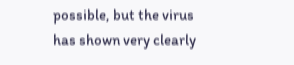possible, but the virus has shown very clearly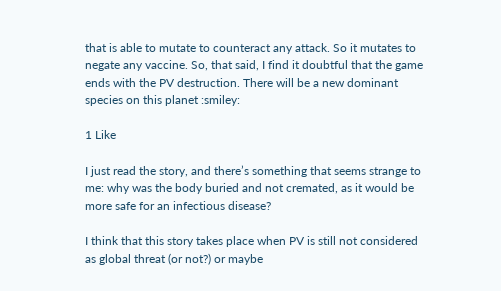that is able to mutate to counteract any attack. So it mutates to negate any vaccine. So, that said, I find it doubtful that the game ends with the PV destruction. There will be a new dominant species on this planet :smiley:

1 Like

I just read the story, and there’s something that seems strange to me: why was the body buried and not cremated, as it would be more safe for an infectious disease?

I think that this story takes place when PV is still not considered as global threat (or not?) or maybe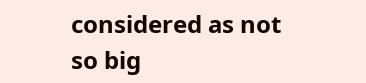considered as not so big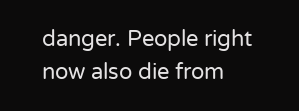danger. People right now also die from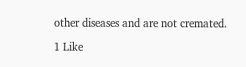other diseases and are not cremated.

1 Like